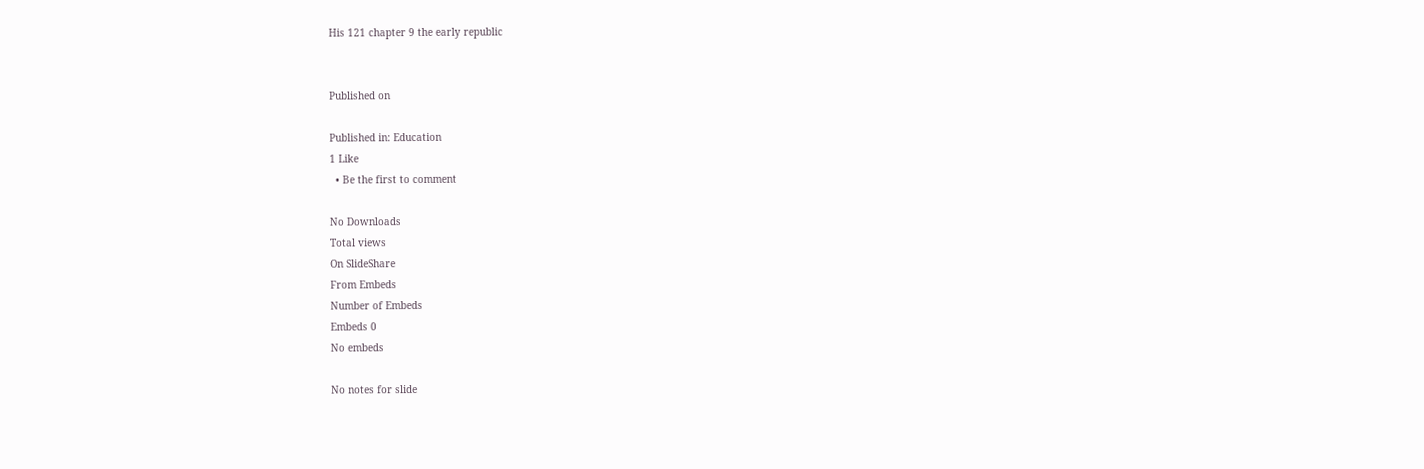His 121 chapter 9 the early republic


Published on

Published in: Education
1 Like
  • Be the first to comment

No Downloads
Total views
On SlideShare
From Embeds
Number of Embeds
Embeds 0
No embeds

No notes for slide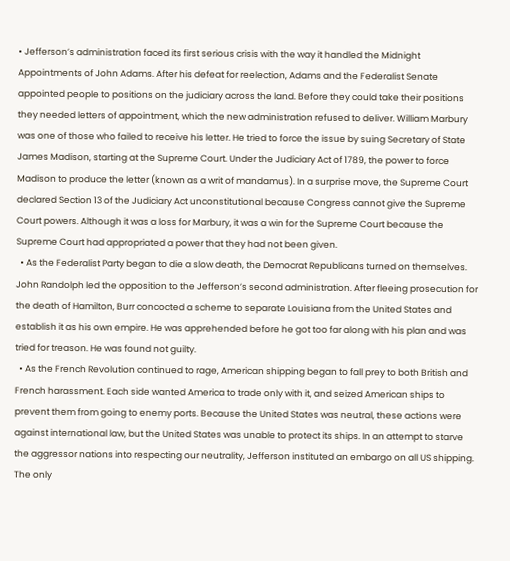• Jefferson’s administration faced its first serious crisis with the way it handled the Midnight Appointments of John Adams. After his defeat for reelection, Adams and the Federalist Senate appointed people to positions on the judiciary across the land. Before they could take their positions they needed letters of appointment, which the new administration refused to deliver. William Marbury was one of those who failed to receive his letter. He tried to force the issue by suing Secretary of State James Madison, starting at the Supreme Court. Under the Judiciary Act of 1789, the power to force Madison to produce the letter (known as a writ of mandamus). In a surprise move, the Supreme Court declared Section 13 of the Judiciary Act unconstitutional because Congress cannot give the Supreme Court powers. Although it was a loss for Marbury, it was a win for the Supreme Court because the Supreme Court had appropriated a power that they had not been given.
  • As the Federalist Party began to die a slow death, the Democrat Republicans turned on themselves. John Randolph led the opposition to the Jefferson’s second administration. After fleeing prosecution for the death of Hamilton, Burr concocted a scheme to separate Louisiana from the United States and establish it as his own empire. He was apprehended before he got too far along with his plan and was tried for treason. He was found not guilty.
  • As the French Revolution continued to rage, American shipping began to fall prey to both British and French harassment. Each side wanted America to trade only with it, and seized American ships to prevent them from going to enemy ports. Because the United States was neutral, these actions were against international law, but the United States was unable to protect its ships. In an attempt to starve the aggressor nations into respecting our neutrality, Jefferson instituted an embargo on all US shipping. The only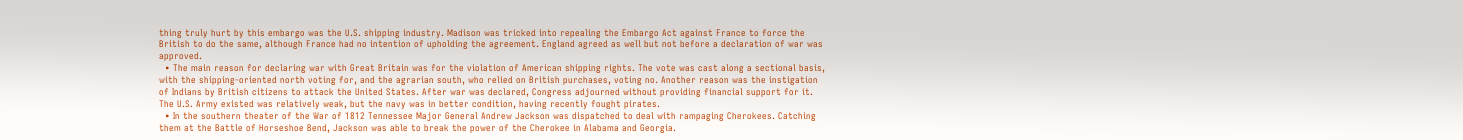thing truly hurt by this embargo was the U.S. shipping industry. Madison was tricked into repealing the Embargo Act against France to force the British to do the same, although France had no intention of upholding the agreement. England agreed as well but not before a declaration of war was approved.
  • The main reason for declaring war with Great Britain was for the violation of American shipping rights. The vote was cast along a sectional basis, with the shipping-oriented north voting for, and the agrarian south, who relied on British purchases, voting no. Another reason was the instigation of Indians by British citizens to attack the United States. After war was declared, Congress adjourned without providing financial support for it. The U.S. Army existed was relatively weak, but the navy was in better condition, having recently fought pirates.
  • In the southern theater of the War of 1812 Tennessee Major General Andrew Jackson was dispatched to deal with rampaging Cherokees. Catching them at the Battle of Horseshoe Bend, Jackson was able to break the power of the Cherokee in Alabama and Georgia.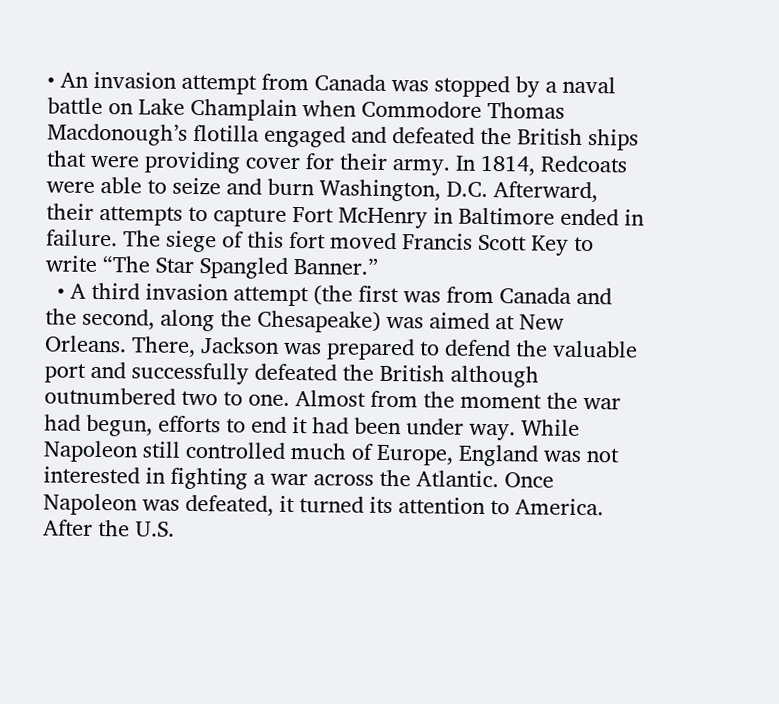• An invasion attempt from Canada was stopped by a naval battle on Lake Champlain when Commodore Thomas Macdonough’s flotilla engaged and defeated the British ships that were providing cover for their army. In 1814, Redcoats were able to seize and burn Washington, D.C. Afterward, their attempts to capture Fort McHenry in Baltimore ended in failure. The siege of this fort moved Francis Scott Key to write “The Star Spangled Banner.”
  • A third invasion attempt (the first was from Canada and the second, along the Chesapeake) was aimed at New Orleans. There, Jackson was prepared to defend the valuable port and successfully defeated the British although outnumbered two to one. Almost from the moment the war had begun, efforts to end it had been under way. While Napoleon still controlled much of Europe, England was not interested in fighting a war across the Atlantic. Once Napoleon was defeated, it turned its attention to America. After the U.S.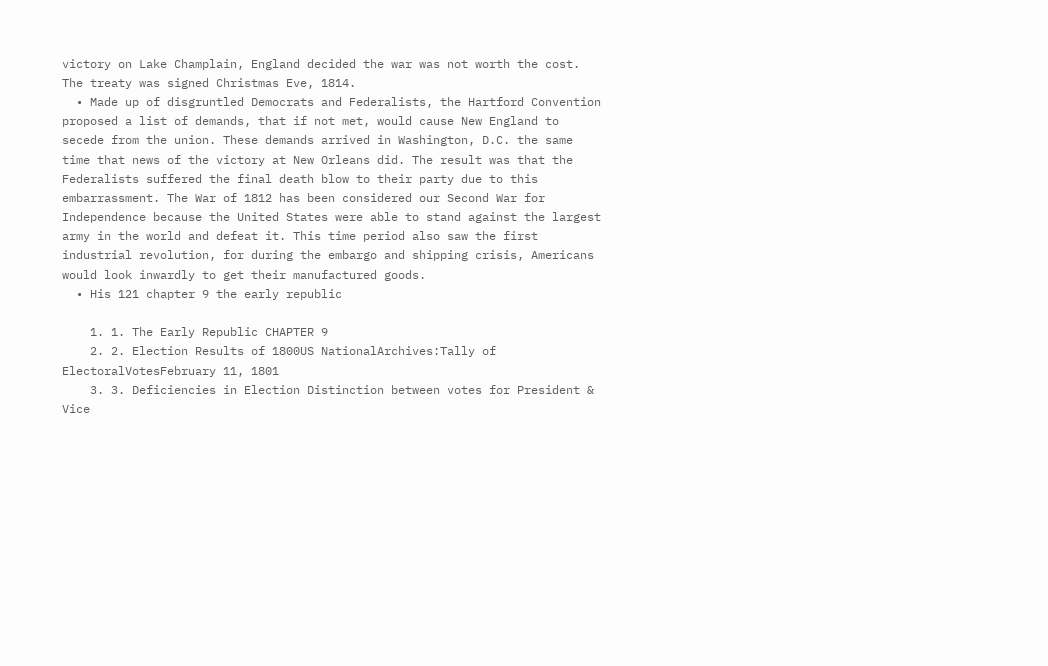victory on Lake Champlain, England decided the war was not worth the cost. The treaty was signed Christmas Eve, 1814.
  • Made up of disgruntled Democrats and Federalists, the Hartford Convention proposed a list of demands, that if not met, would cause New England to secede from the union. These demands arrived in Washington, D.C. the same time that news of the victory at New Orleans did. The result was that the Federalists suffered the final death blow to their party due to this embarrassment. The War of 1812 has been considered our Second War for Independence because the United States were able to stand against the largest army in the world and defeat it. This time period also saw the first industrial revolution, for during the embargo and shipping crisis, Americans would look inwardly to get their manufactured goods.
  • His 121 chapter 9 the early republic

    1. 1. The Early Republic CHAPTER 9
    2. 2. Election Results of 1800US NationalArchives:Tally of ElectoralVotesFebruary 11, 1801
    3. 3. Deficiencies in Election Distinction between votes for President & Vice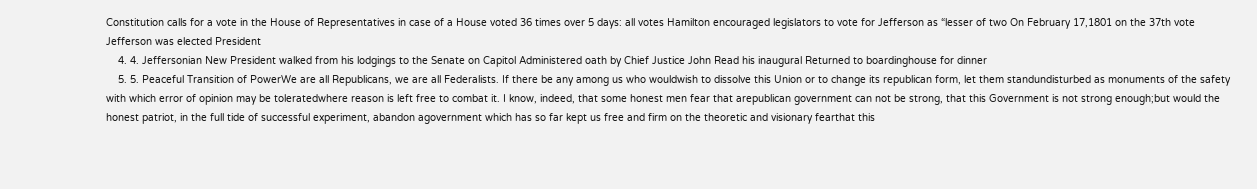Constitution calls for a vote in the House of Representatives in case of a House voted 36 times over 5 days: all votes Hamilton encouraged legislators to vote for Jefferson as “lesser of two On February 17,1801 on the 37th vote Jefferson was elected President
    4. 4. Jeffersonian New President walked from his lodgings to the Senate on Capitol Administered oath by Chief Justice John Read his inaugural Returned to boardinghouse for dinner
    5. 5. Peaceful Transition of PowerWe are all Republicans, we are all Federalists. If there be any among us who wouldwish to dissolve this Union or to change its republican form, let them standundisturbed as monuments of the safety with which error of opinion may be toleratedwhere reason is left free to combat it. I know, indeed, that some honest men fear that arepublican government can not be strong, that this Government is not strong enough;but would the honest patriot, in the full tide of successful experiment, abandon agovernment which has so far kept us free and firm on the theoretic and visionary fearthat this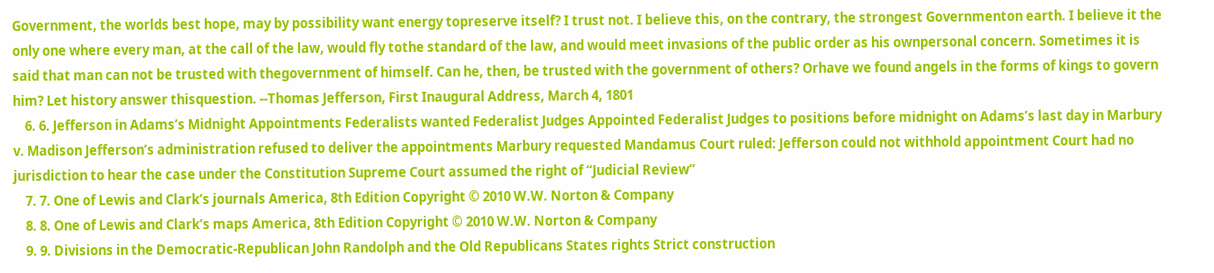Government, the worlds best hope, may by possibility want energy topreserve itself? I trust not. I believe this, on the contrary, the strongest Governmenton earth. I believe it the only one where every man, at the call of the law, would fly tothe standard of the law, and would meet invasions of the public order as his ownpersonal concern. Sometimes it is said that man can not be trusted with thegovernment of himself. Can he, then, be trusted with the government of others? Orhave we found angels in the forms of kings to govern him? Let history answer thisquestion. --Thomas Jefferson, First Inaugural Address, March 4, 1801
    6. 6. Jefferson in Adams’s Midnight Appointments Federalists wanted Federalist Judges Appointed Federalist Judges to positions before midnight on Adams’s last day in Marbury v. Madison Jefferson’s administration refused to deliver the appointments Marbury requested Mandamus Court ruled: Jefferson could not withhold appointment Court had no jurisdiction to hear the case under the Constitution Supreme Court assumed the right of “Judicial Review”
    7. 7. One of Lewis and Clark’s journals America, 8th Edition Copyright © 2010 W.W. Norton & Company
    8. 8. One of Lewis and Clark’s maps America, 8th Edition Copyright © 2010 W.W. Norton & Company
    9. 9. Divisions in the Democratic-Republican John Randolph and the Old Republicans States rights Strict construction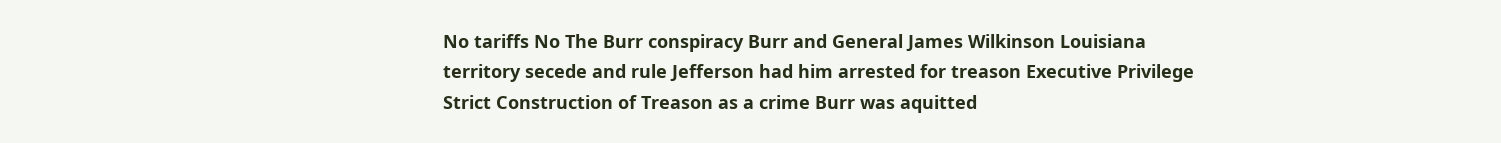No tariffs No The Burr conspiracy Burr and General James Wilkinson Louisiana territory secede and rule Jefferson had him arrested for treason Executive Privilege Strict Construction of Treason as a crime Burr was aquitted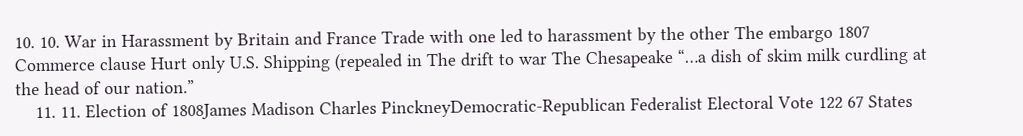10. 10. War in Harassment by Britain and France Trade with one led to harassment by the other The embargo 1807 Commerce clause Hurt only U.S. Shipping (repealed in The drift to war The Chesapeake “…a dish of skim milk curdling at the head of our nation.”
    11. 11. Election of 1808James Madison Charles PinckneyDemocratic-Republican Federalist Electoral Vote 122 67 States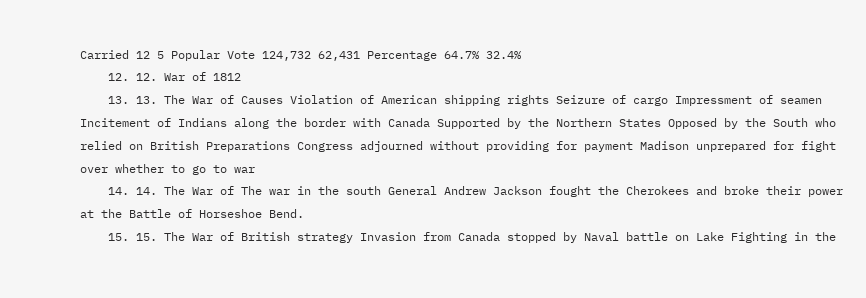Carried 12 5 Popular Vote 124,732 62,431 Percentage 64.7% 32.4%
    12. 12. War of 1812
    13. 13. The War of Causes Violation of American shipping rights Seizure of cargo Impressment of seamen Incitement of Indians along the border with Canada Supported by the Northern States Opposed by the South who relied on British Preparations Congress adjourned without providing for payment Madison unprepared for fight over whether to go to war
    14. 14. The War of The war in the south General Andrew Jackson fought the Cherokees and broke their power at the Battle of Horseshoe Bend.
    15. 15. The War of British strategy Invasion from Canada stopped by Naval battle on Lake Fighting in the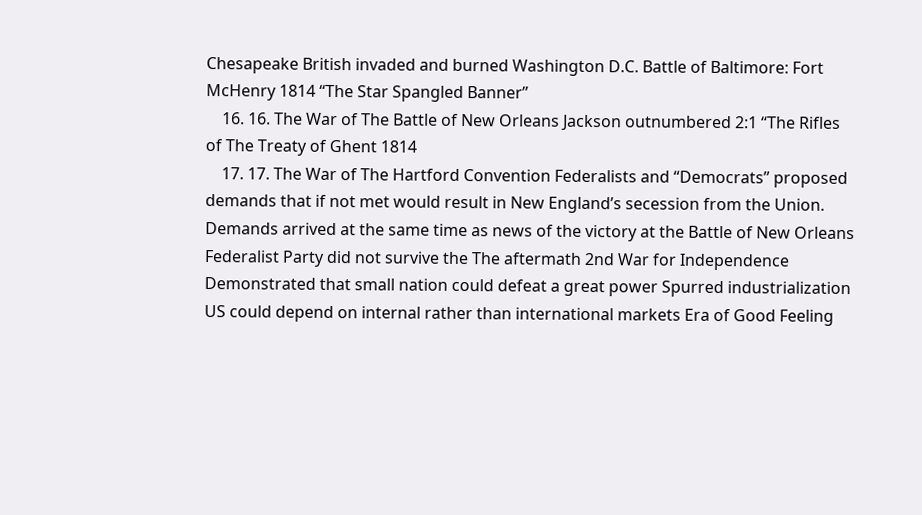Chesapeake British invaded and burned Washington D.C. Battle of Baltimore: Fort McHenry 1814 “The Star Spangled Banner”
    16. 16. The War of The Battle of New Orleans Jackson outnumbered 2:1 “The Rifles of The Treaty of Ghent 1814
    17. 17. The War of The Hartford Convention Federalists and “Democrats” proposed demands that if not met would result in New England’s secession from the Union. Demands arrived at the same time as news of the victory at the Battle of New Orleans Federalist Party did not survive the The aftermath 2nd War for Independence Demonstrated that small nation could defeat a great power Spurred industrialization US could depend on internal rather than international markets Era of Good Feeling